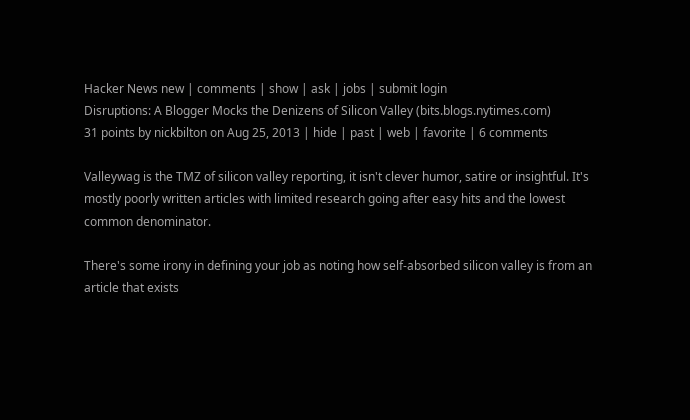Hacker News new | comments | show | ask | jobs | submit login
Disruptions: A Blogger Mocks the Denizens of Silicon Valley (bits.blogs.nytimes.com)
31 points by nickbilton on Aug 25, 2013 | hide | past | web | favorite | 6 comments

Valleywag is the TMZ of silicon valley reporting, it isn't clever humor, satire or insightful. It's mostly poorly written articles with limited research going after easy hits and the lowest common denominator.

There's some irony in defining your job as noting how self-absorbed silicon valley is from an article that exists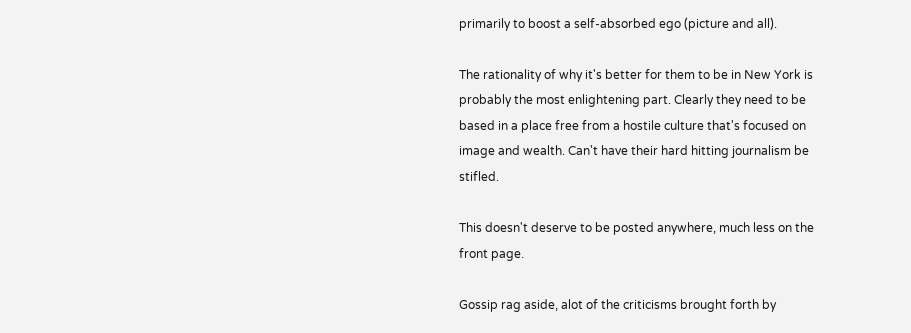primarily to boost a self-absorbed ego (picture and all).

The rationality of why it's better for them to be in New York is probably the most enlightening part. Clearly they need to be based in a place free from a hostile culture that's focused on image and wealth. Can't have their hard hitting journalism be stifled.

This doesn't deserve to be posted anywhere, much less on the front page.

Gossip rag aside, alot of the criticisms brought forth by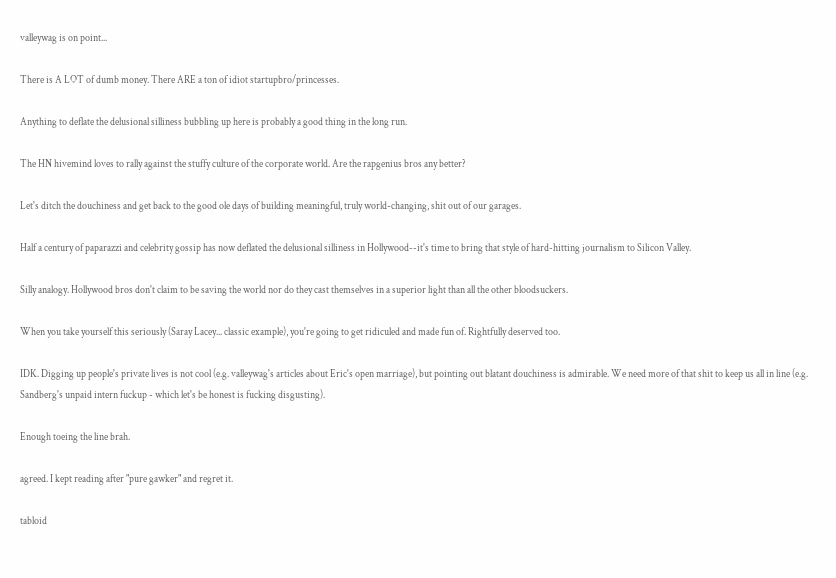valleywag is on point...

There is A LOT of dumb money. There ARE a ton of idiot startupbro/princesses.

Anything to deflate the delusional silliness bubbling up here is probably a good thing in the long run.

The HN hivemind loves to rally against the stuffy culture of the corporate world. Are the rapgenius bros any better?

Let's ditch the douchiness and get back to the good ole days of building meaningful, truly world-changing, shit out of our garages.

Half a century of paparazzi and celebrity gossip has now deflated the delusional silliness in Hollywood--it's time to bring that style of hard-hitting journalism to Silicon Valley.

Silly analogy. Hollywood bros don't claim to be saving the world nor do they cast themselves in a superior light than all the other bloodsuckers.

When you take yourself this seriously (Saray Lacey... classic example), you're going to get ridiculed and made fun of. Rightfully deserved too.

IDK. Digging up people's private lives is not cool (e.g. valleywag's articles about Eric's open marriage), but pointing out blatant douchiness is admirable. We need more of that shit to keep us all in line (e.g. Sandberg's unpaid intern fuckup - which let's be honest is fucking disgusting).

Enough toeing the line brah.

agreed. I kept reading after "pure gawker" and regret it.

tabloid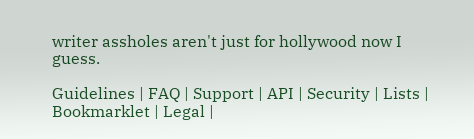writer assholes aren't just for hollywood now I guess.

Guidelines | FAQ | Support | API | Security | Lists | Bookmarklet | Legal |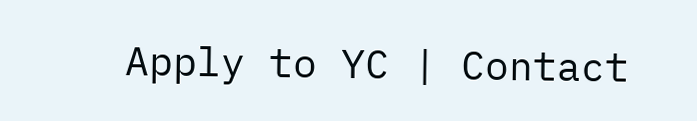Apply to YC | Contact